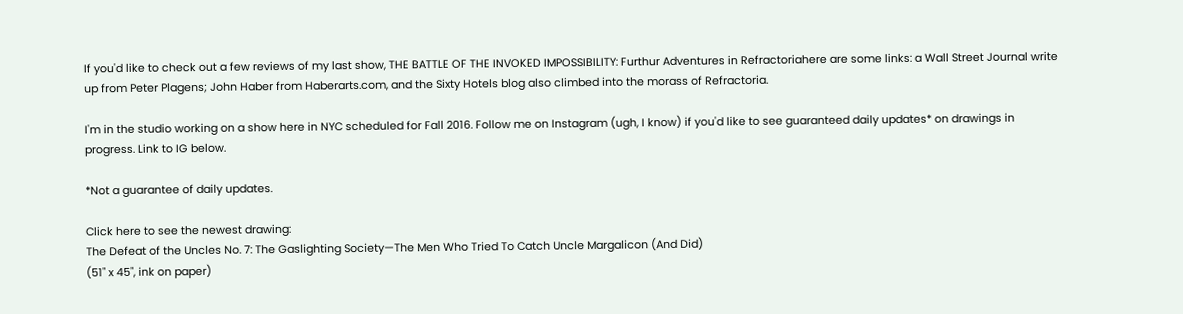If you'd like to check out a few reviews of my last show, THE BATTLE OF THE INVOKED IMPOSSIBILITY: Furthur Adventures in Refractoriahere are some links: a Wall Street Journal write up from Peter Plagens; John Haber from Haberarts.com, and the Sixty Hotels blog also climbed into the morass of Refractoria.

I'm in the studio working on a show here in NYC scheduled for Fall 2016. Follow me on Instagram (ugh, I know) if you'd like to see guaranteed daily updates* on drawings in progress. Link to IG below.

*Not a guarantee of daily updates.

Click here to see the newest drawing:
The Defeat of the Uncles No. 7: The Gaslighting Society—The Men Who Tried To Catch Uncle Margalicon (And Did)
(51" x 45", ink on paper)